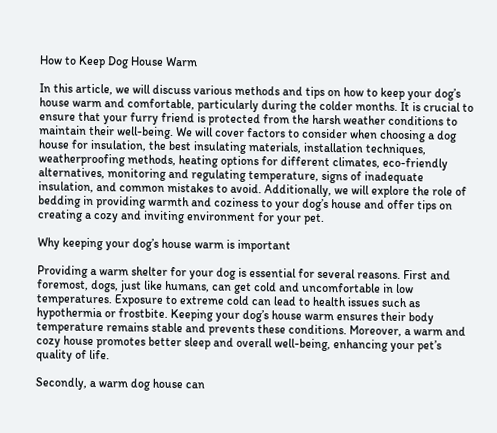How to Keep Dog House Warm

In this article, we will discuss various methods and tips on how to keep your dog’s house warm and comfortable, particularly during the colder months. It is crucial to ensure that your furry friend is protected from the harsh weather conditions to maintain their well-being. We will cover factors to consider when choosing a dog house for insulation, the best insulating materials, installation techniques, weatherproofing methods, heating options for different climates, eco-friendly alternatives, monitoring and regulating temperature, signs of inadequate insulation, and common mistakes to avoid. Additionally, we will explore the role of bedding in providing warmth and coziness to your dog’s house and offer tips on creating a cozy and inviting environment for your pet.

Why keeping your dog’s house warm is important

Providing a warm shelter for your dog is essential for several reasons. First and foremost, dogs, just like humans, can get cold and uncomfortable in low temperatures. Exposure to extreme cold can lead to health issues such as hypothermia or frostbite. Keeping your dog’s house warm ensures their body temperature remains stable and prevents these conditions. Moreover, a warm and cozy house promotes better sleep and overall well-being, enhancing your pet’s quality of life.

Secondly, a warm dog house can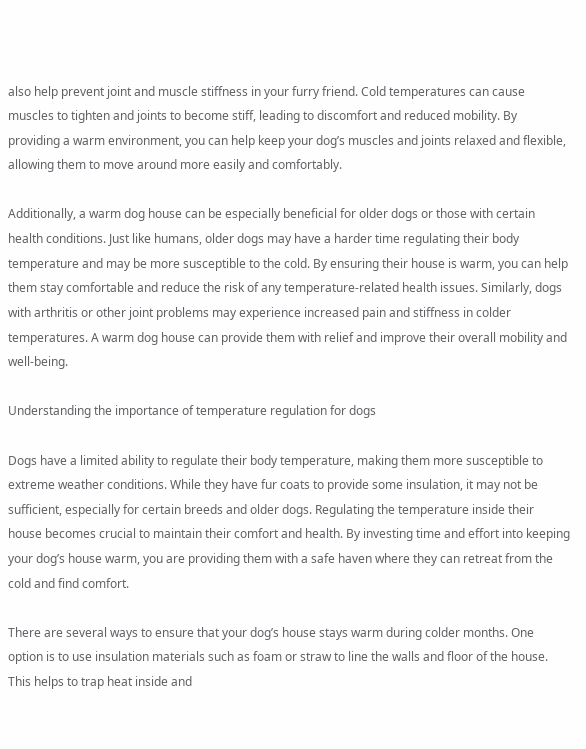also help prevent joint and muscle stiffness in your furry friend. Cold temperatures can cause muscles to tighten and joints to become stiff, leading to discomfort and reduced mobility. By providing a warm environment, you can help keep your dog’s muscles and joints relaxed and flexible, allowing them to move around more easily and comfortably.

Additionally, a warm dog house can be especially beneficial for older dogs or those with certain health conditions. Just like humans, older dogs may have a harder time regulating their body temperature and may be more susceptible to the cold. By ensuring their house is warm, you can help them stay comfortable and reduce the risk of any temperature-related health issues. Similarly, dogs with arthritis or other joint problems may experience increased pain and stiffness in colder temperatures. A warm dog house can provide them with relief and improve their overall mobility and well-being.

Understanding the importance of temperature regulation for dogs

Dogs have a limited ability to regulate their body temperature, making them more susceptible to extreme weather conditions. While they have fur coats to provide some insulation, it may not be sufficient, especially for certain breeds and older dogs. Regulating the temperature inside their house becomes crucial to maintain their comfort and health. By investing time and effort into keeping your dog’s house warm, you are providing them with a safe haven where they can retreat from the cold and find comfort.

There are several ways to ensure that your dog’s house stays warm during colder months. One option is to use insulation materials such as foam or straw to line the walls and floor of the house. This helps to trap heat inside and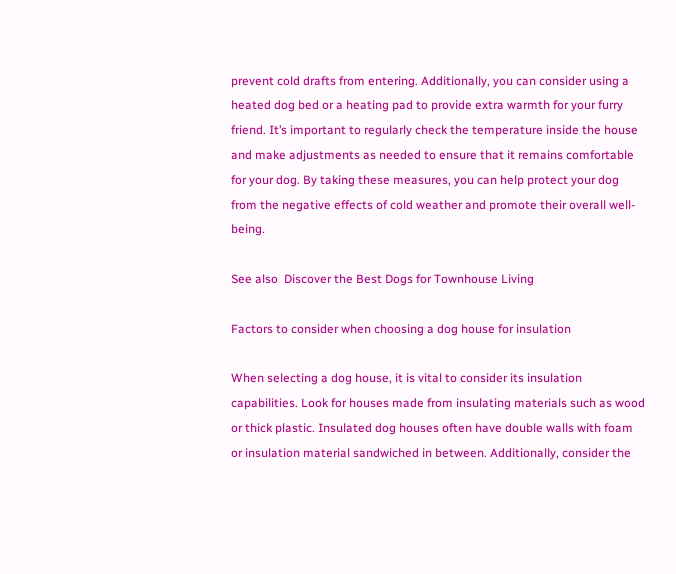prevent cold drafts from entering. Additionally, you can consider using a heated dog bed or a heating pad to provide extra warmth for your furry friend. It’s important to regularly check the temperature inside the house and make adjustments as needed to ensure that it remains comfortable for your dog. By taking these measures, you can help protect your dog from the negative effects of cold weather and promote their overall well-being.

See also  Discover the Best Dogs for Townhouse Living

Factors to consider when choosing a dog house for insulation

When selecting a dog house, it is vital to consider its insulation capabilities. Look for houses made from insulating materials such as wood or thick plastic. Insulated dog houses often have double walls with foam or insulation material sandwiched in between. Additionally, consider the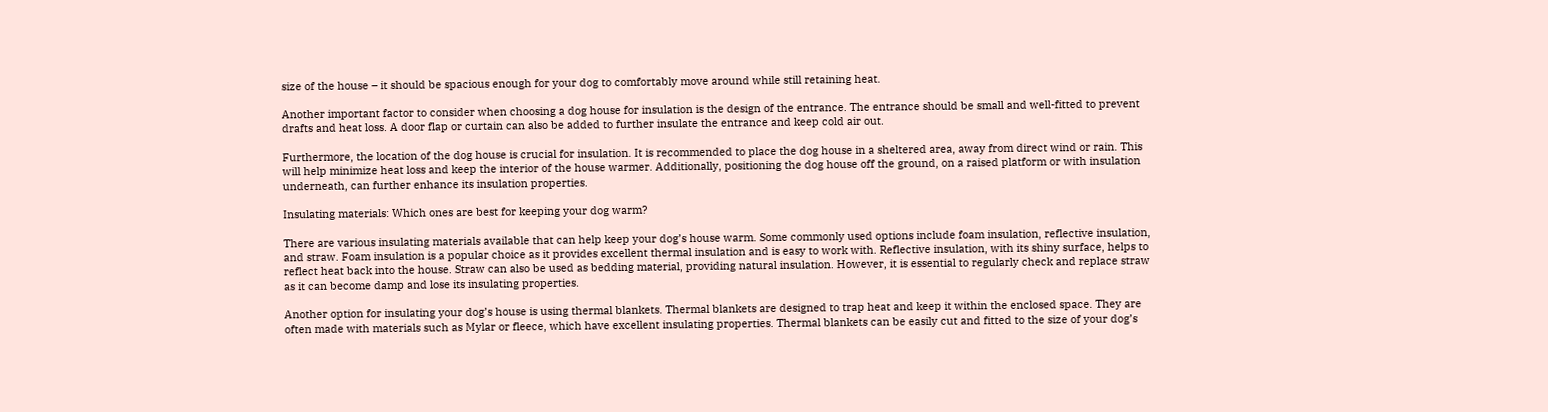size of the house – it should be spacious enough for your dog to comfortably move around while still retaining heat.

Another important factor to consider when choosing a dog house for insulation is the design of the entrance. The entrance should be small and well-fitted to prevent drafts and heat loss. A door flap or curtain can also be added to further insulate the entrance and keep cold air out.

Furthermore, the location of the dog house is crucial for insulation. It is recommended to place the dog house in a sheltered area, away from direct wind or rain. This will help minimize heat loss and keep the interior of the house warmer. Additionally, positioning the dog house off the ground, on a raised platform or with insulation underneath, can further enhance its insulation properties.

Insulating materials: Which ones are best for keeping your dog warm?

There are various insulating materials available that can help keep your dog’s house warm. Some commonly used options include foam insulation, reflective insulation, and straw. Foam insulation is a popular choice as it provides excellent thermal insulation and is easy to work with. Reflective insulation, with its shiny surface, helps to reflect heat back into the house. Straw can also be used as bedding material, providing natural insulation. However, it is essential to regularly check and replace straw as it can become damp and lose its insulating properties.

Another option for insulating your dog’s house is using thermal blankets. Thermal blankets are designed to trap heat and keep it within the enclosed space. They are often made with materials such as Mylar or fleece, which have excellent insulating properties. Thermal blankets can be easily cut and fitted to the size of your dog’s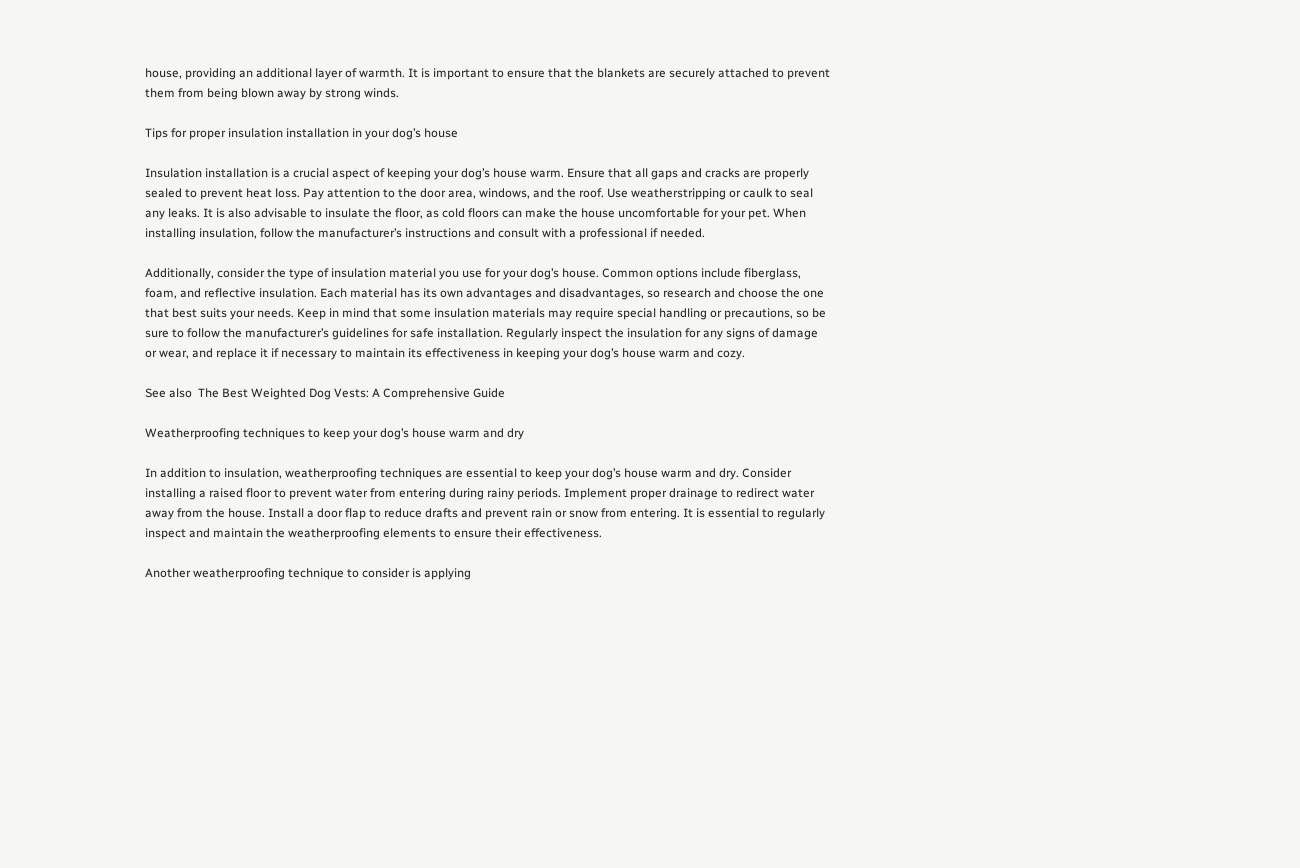house, providing an additional layer of warmth. It is important to ensure that the blankets are securely attached to prevent them from being blown away by strong winds.

Tips for proper insulation installation in your dog’s house

Insulation installation is a crucial aspect of keeping your dog’s house warm. Ensure that all gaps and cracks are properly sealed to prevent heat loss. Pay attention to the door area, windows, and the roof. Use weatherstripping or caulk to seal any leaks. It is also advisable to insulate the floor, as cold floors can make the house uncomfortable for your pet. When installing insulation, follow the manufacturer’s instructions and consult with a professional if needed.

Additionally, consider the type of insulation material you use for your dog’s house. Common options include fiberglass, foam, and reflective insulation. Each material has its own advantages and disadvantages, so research and choose the one that best suits your needs. Keep in mind that some insulation materials may require special handling or precautions, so be sure to follow the manufacturer’s guidelines for safe installation. Regularly inspect the insulation for any signs of damage or wear, and replace it if necessary to maintain its effectiveness in keeping your dog’s house warm and cozy.

See also  The Best Weighted Dog Vests: A Comprehensive Guide

Weatherproofing techniques to keep your dog’s house warm and dry

In addition to insulation, weatherproofing techniques are essential to keep your dog’s house warm and dry. Consider installing a raised floor to prevent water from entering during rainy periods. Implement proper drainage to redirect water away from the house. Install a door flap to reduce drafts and prevent rain or snow from entering. It is essential to regularly inspect and maintain the weatherproofing elements to ensure their effectiveness.

Another weatherproofing technique to consider is applying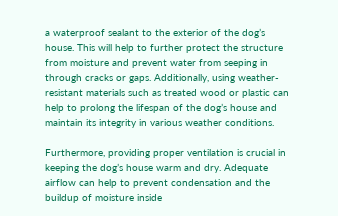a waterproof sealant to the exterior of the dog’s house. This will help to further protect the structure from moisture and prevent water from seeping in through cracks or gaps. Additionally, using weather-resistant materials such as treated wood or plastic can help to prolong the lifespan of the dog’s house and maintain its integrity in various weather conditions.

Furthermore, providing proper ventilation is crucial in keeping the dog’s house warm and dry. Adequate airflow can help to prevent condensation and the buildup of moisture inside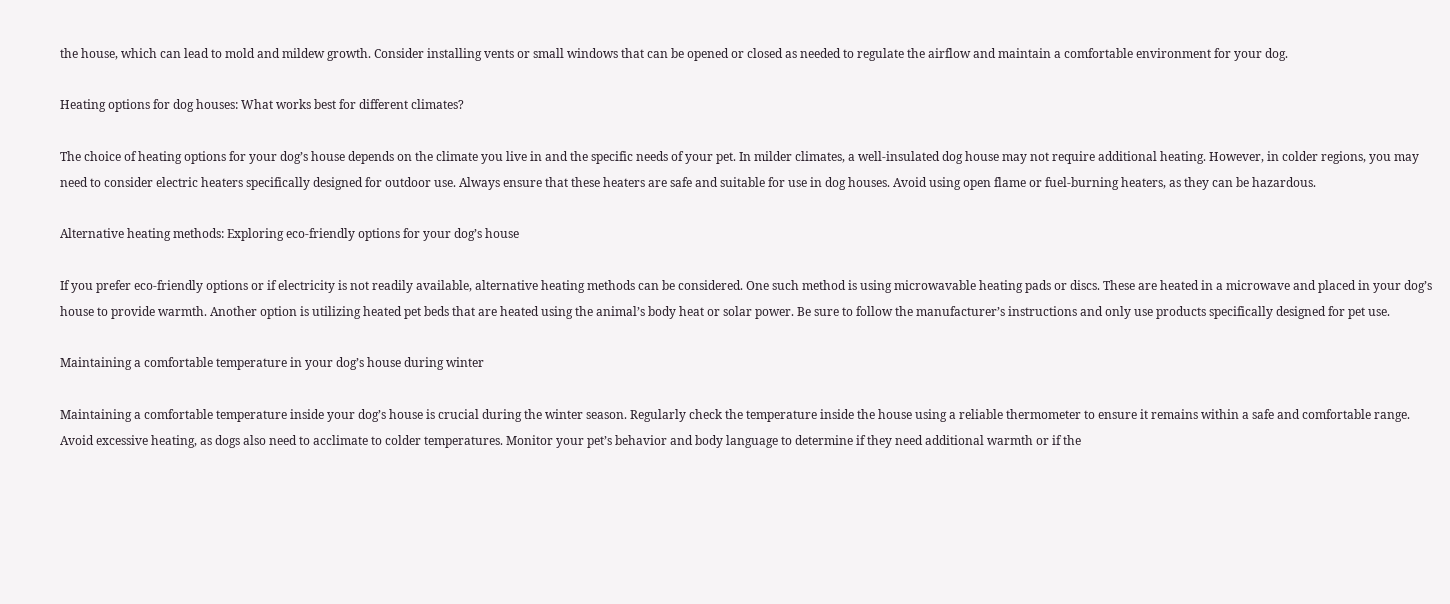the house, which can lead to mold and mildew growth. Consider installing vents or small windows that can be opened or closed as needed to regulate the airflow and maintain a comfortable environment for your dog.

Heating options for dog houses: What works best for different climates?

The choice of heating options for your dog’s house depends on the climate you live in and the specific needs of your pet. In milder climates, a well-insulated dog house may not require additional heating. However, in colder regions, you may need to consider electric heaters specifically designed for outdoor use. Always ensure that these heaters are safe and suitable for use in dog houses. Avoid using open flame or fuel-burning heaters, as they can be hazardous.

Alternative heating methods: Exploring eco-friendly options for your dog’s house

If you prefer eco-friendly options or if electricity is not readily available, alternative heating methods can be considered. One such method is using microwavable heating pads or discs. These are heated in a microwave and placed in your dog’s house to provide warmth. Another option is utilizing heated pet beds that are heated using the animal’s body heat or solar power. Be sure to follow the manufacturer’s instructions and only use products specifically designed for pet use.

Maintaining a comfortable temperature in your dog’s house during winter

Maintaining a comfortable temperature inside your dog’s house is crucial during the winter season. Regularly check the temperature inside the house using a reliable thermometer to ensure it remains within a safe and comfortable range. Avoid excessive heating, as dogs also need to acclimate to colder temperatures. Monitor your pet’s behavior and body language to determine if they need additional warmth or if the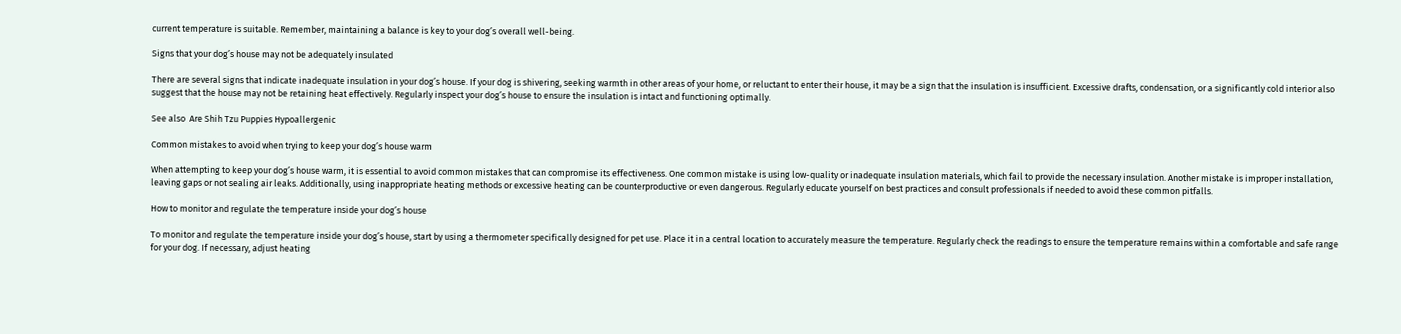current temperature is suitable. Remember, maintaining a balance is key to your dog’s overall well-being.

Signs that your dog’s house may not be adequately insulated

There are several signs that indicate inadequate insulation in your dog’s house. If your dog is shivering, seeking warmth in other areas of your home, or reluctant to enter their house, it may be a sign that the insulation is insufficient. Excessive drafts, condensation, or a significantly cold interior also suggest that the house may not be retaining heat effectively. Regularly inspect your dog’s house to ensure the insulation is intact and functioning optimally.

See also  Are Shih Tzu Puppies Hypoallergenic

Common mistakes to avoid when trying to keep your dog’s house warm

When attempting to keep your dog’s house warm, it is essential to avoid common mistakes that can compromise its effectiveness. One common mistake is using low-quality or inadequate insulation materials, which fail to provide the necessary insulation. Another mistake is improper installation, leaving gaps or not sealing air leaks. Additionally, using inappropriate heating methods or excessive heating can be counterproductive or even dangerous. Regularly educate yourself on best practices and consult professionals if needed to avoid these common pitfalls.

How to monitor and regulate the temperature inside your dog’s house

To monitor and regulate the temperature inside your dog’s house, start by using a thermometer specifically designed for pet use. Place it in a central location to accurately measure the temperature. Regularly check the readings to ensure the temperature remains within a comfortable and safe range for your dog. If necessary, adjust heating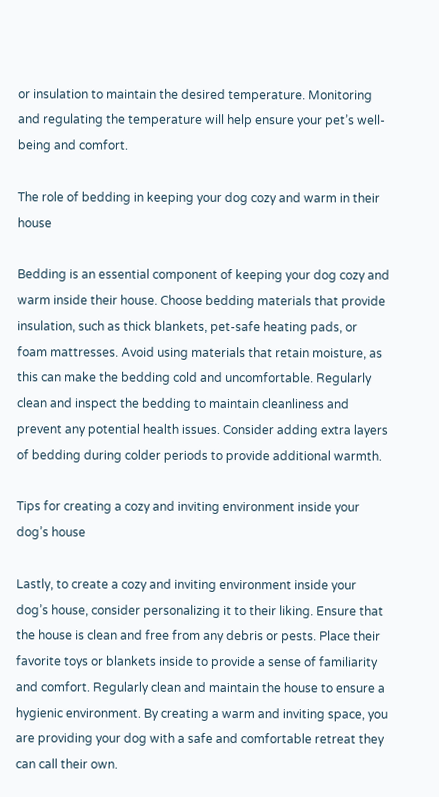or insulation to maintain the desired temperature. Monitoring and regulating the temperature will help ensure your pet’s well-being and comfort.

The role of bedding in keeping your dog cozy and warm in their house

Bedding is an essential component of keeping your dog cozy and warm inside their house. Choose bedding materials that provide insulation, such as thick blankets, pet-safe heating pads, or foam mattresses. Avoid using materials that retain moisture, as this can make the bedding cold and uncomfortable. Regularly clean and inspect the bedding to maintain cleanliness and prevent any potential health issues. Consider adding extra layers of bedding during colder periods to provide additional warmth.

Tips for creating a cozy and inviting environment inside your dog’s house

Lastly, to create a cozy and inviting environment inside your dog’s house, consider personalizing it to their liking. Ensure that the house is clean and free from any debris or pests. Place their favorite toys or blankets inside to provide a sense of familiarity and comfort. Regularly clean and maintain the house to ensure a hygienic environment. By creating a warm and inviting space, you are providing your dog with a safe and comfortable retreat they can call their own.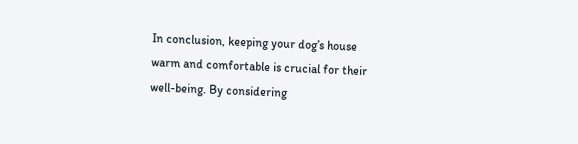In conclusion, keeping your dog’s house warm and comfortable is crucial for their well-being. By considering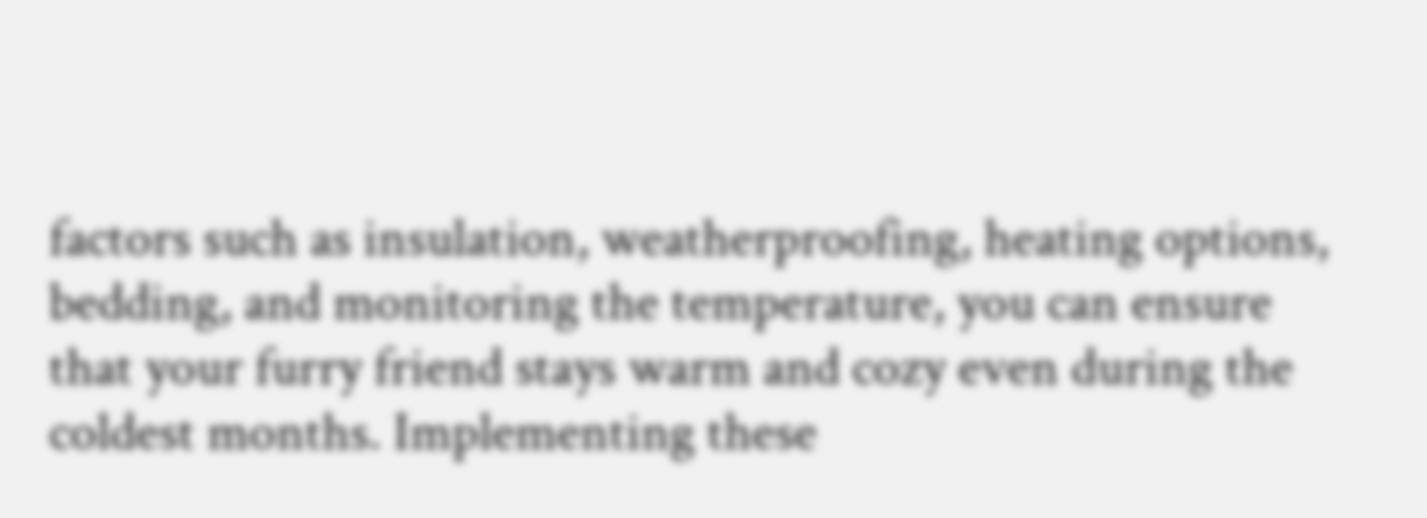factors such as insulation, weatherproofing, heating options, bedding, and monitoring the temperature, you can ensure that your furry friend stays warm and cozy even during the coldest months. Implementing these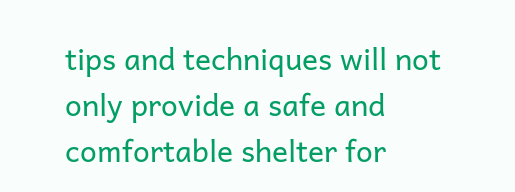tips and techniques will not only provide a safe and comfortable shelter for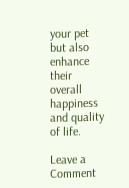your pet but also enhance their overall happiness and quality of life.

Leave a Comment